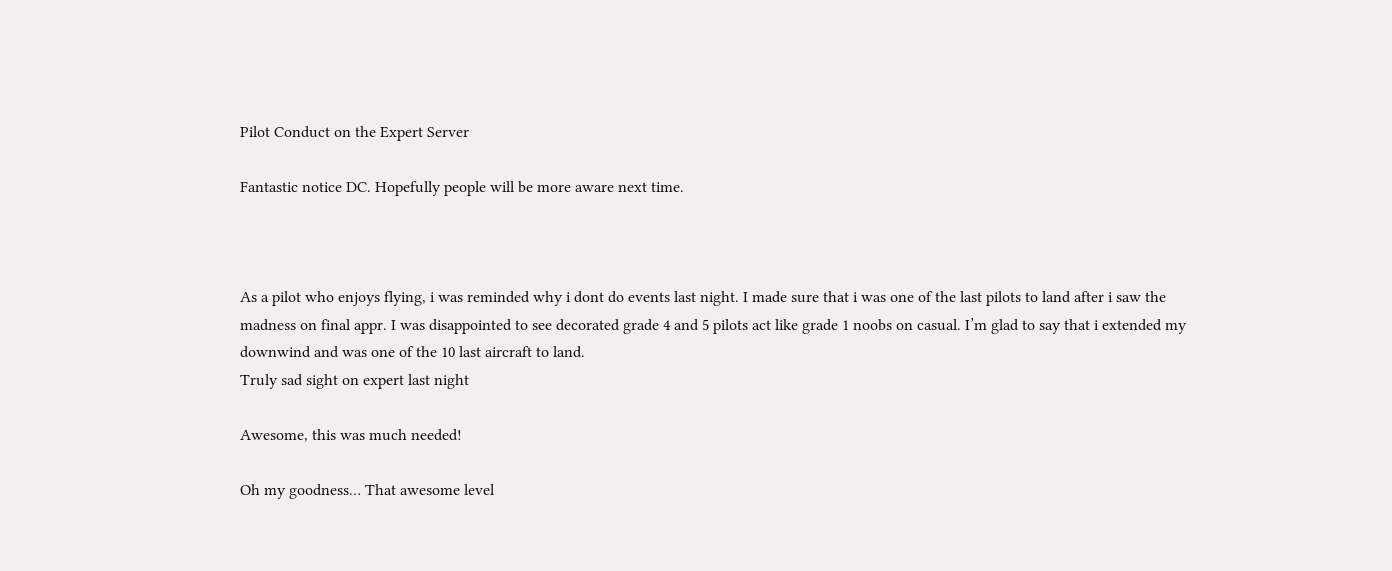Pilot Conduct on the Expert Server

Fantastic notice DC. Hopefully people will be more aware next time.



As a pilot who enjoys flying, i was reminded why i dont do events last night. I made sure that i was one of the last pilots to land after i saw the madness on final appr. I was disappointed to see decorated grade 4 and 5 pilots act like grade 1 noobs on casual. I’m glad to say that i extended my downwind and was one of the 10 last aircraft to land.
Truly sad sight on expert last night

Awesome, this was much needed!

Oh my goodness… That awesome level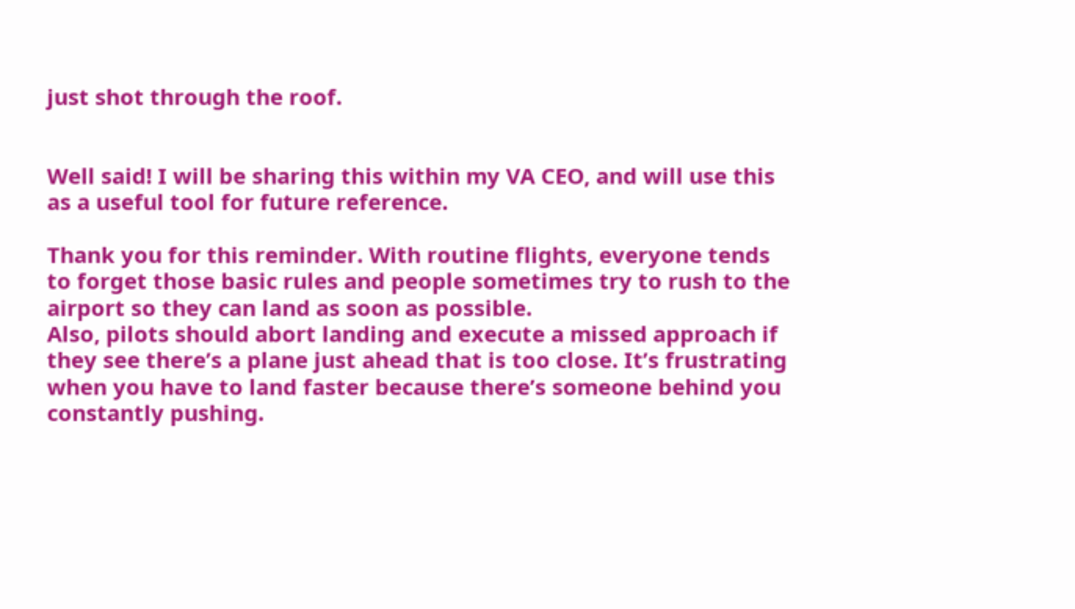just shot through the roof.


Well said! I will be sharing this within my VA CEO, and will use this as a useful tool for future reference.

Thank you for this reminder. With routine flights, everyone tends to forget those basic rules and people sometimes try to rush to the airport so they can land as soon as possible.
Also, pilots should abort landing and execute a missed approach if they see there’s a plane just ahead that is too close. It’s frustrating when you have to land faster because there’s someone behind you constantly pushing.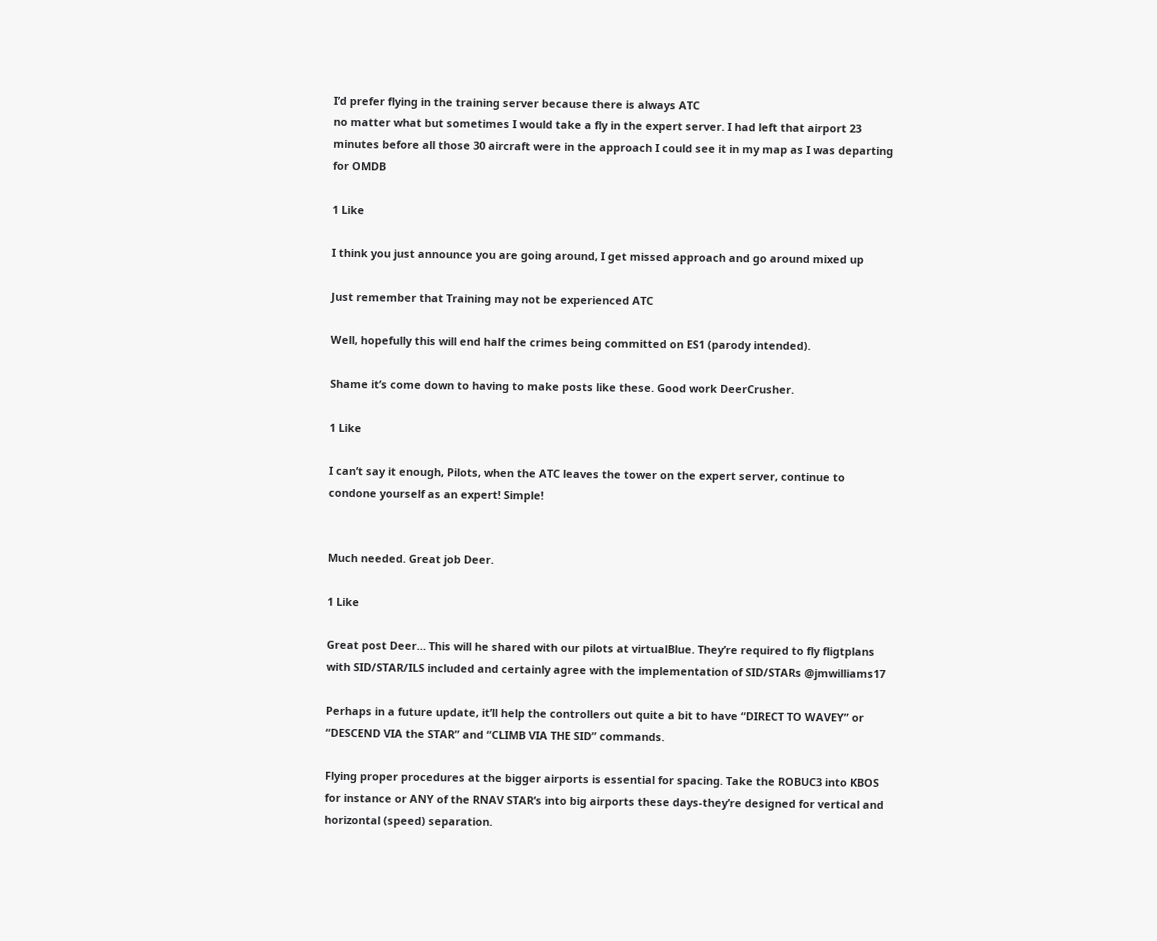I’d prefer flying in the training server because there is always ATC
no matter what but sometimes I would take a fly in the expert server. I had left that airport 23 minutes before all those 30 aircraft were in the approach I could see it in my map as I was departing for OMDB

1 Like

I think you just announce you are going around, I get missed approach and go around mixed up

Just remember that Training may not be experienced ATC

Well, hopefully this will end half the crimes being committed on ES1 (parody intended).

Shame it’s come down to having to make posts like these. Good work DeerCrusher.

1 Like

I can’t say it enough, Pilots, when the ATC leaves the tower on the expert server, continue to condone yourself as an expert! Simple!


Much needed. Great job Deer.

1 Like

Great post Deer… This will he shared with our pilots at virtualBlue. They’re required to fly fligtplans with SID/STAR/ILS included and certainly agree with the implementation of SID/STARs @jmwilliams17

Perhaps in a future update, it’ll help the controllers out quite a bit to have “DIRECT TO WAVEY” or “DESCEND VIA the STAR” and “CLIMB VIA THE SID” commands.

Flying proper procedures at the bigger airports is essential for spacing. Take the ROBUC3 into KBOS for instance or ANY of the RNAV STAR’s into big airports these days-they’re designed for vertical and horizontal (speed) separation.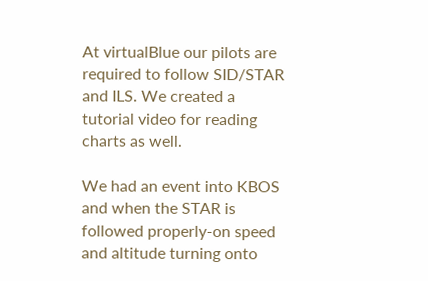At virtualBlue our pilots are required to follow SID/STAR and ILS. We created a tutorial video for reading charts as well.

We had an event into KBOS and when the STAR is followed properly-on speed and altitude turning onto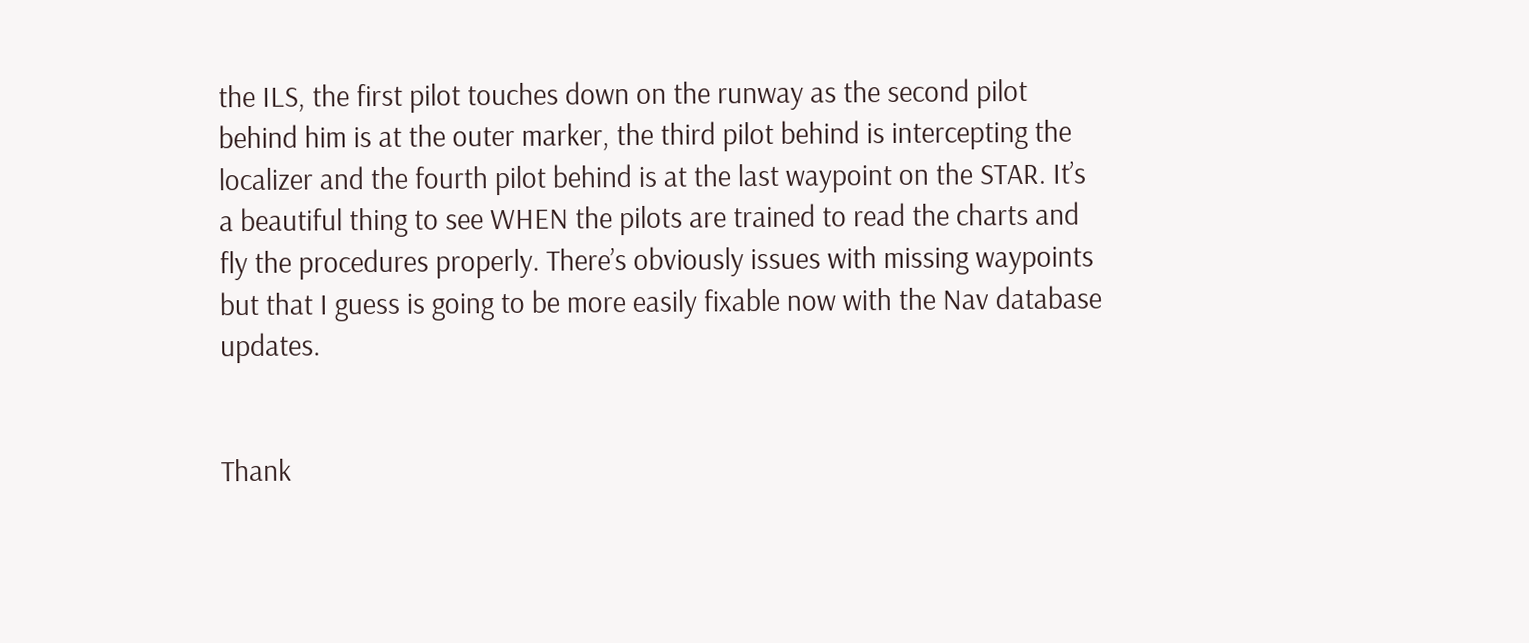the ILS, the first pilot touches down on the runway as the second pilot behind him is at the outer marker, the third pilot behind is intercepting the localizer and the fourth pilot behind is at the last waypoint on the STAR. It’s a beautiful thing to see WHEN the pilots are trained to read the charts and fly the procedures properly. There’s obviously issues with missing waypoints but that I guess is going to be more easily fixable now with the Nav database updates.


Thank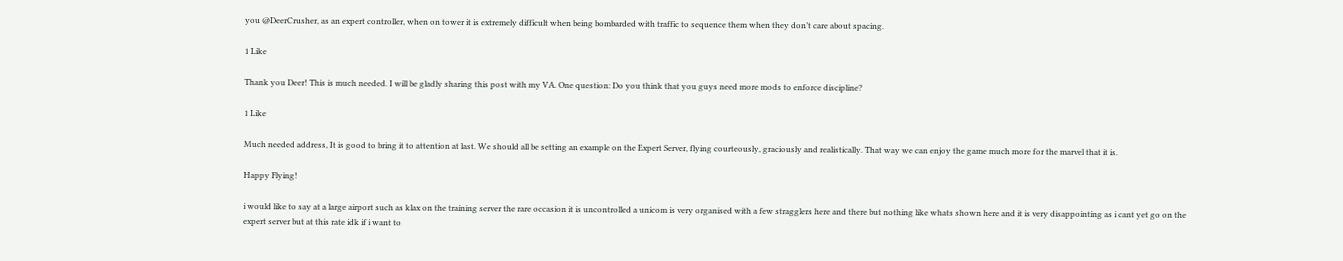you @DeerCrusher, as an expert controller, when on tower it is extremely difficult when being bombarded with traffic to sequence them when they don’t care about spacing.

1 Like

Thank you Deer! This is much needed. I will be gladly sharing this post with my VA. One question: Do you think that you guys need more mods to enforce discipline?

1 Like

Much needed address, It is good to bring it to attention at last. We should all be setting an example on the Expert Server, flying courteously, graciously and realistically. That way we can enjoy the game much more for the marvel that it is.

Happy Flying!

i would like to say at a large airport such as klax on the training server the rare occasion it is uncontrolled a unicom is very organised with a few stragglers here and there but nothing like whats shown here and it is very disappointing as i cant yet go on the expert server but at this rate idk if i want to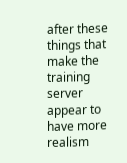after these things that make the training server appear to have more realism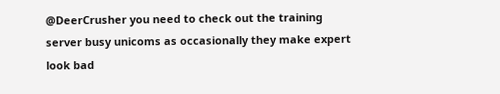@DeerCrusher you need to check out the training server busy unicoms as occasionally they make expert look bad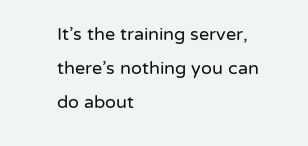It’s the training server, there’s nothing you can do about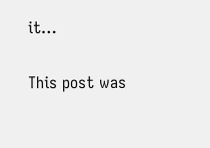it…

This post was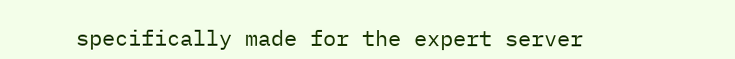specifically made for the expert server